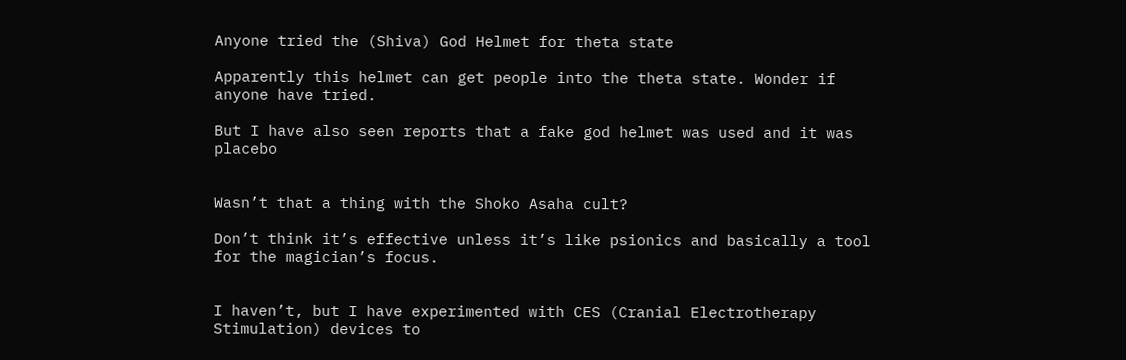Anyone tried the (Shiva) God Helmet for theta state

Apparently this helmet can get people into the theta state. Wonder if anyone have tried.

But I have also seen reports that a fake god helmet was used and it was placebo


Wasn’t that a thing with the Shoko Asaha cult?

Don’t think it’s effective unless it’s like psionics and basically a tool for the magician’s focus.


I haven’t, but I have experimented with CES (Cranial Electrotherapy Stimulation) devices to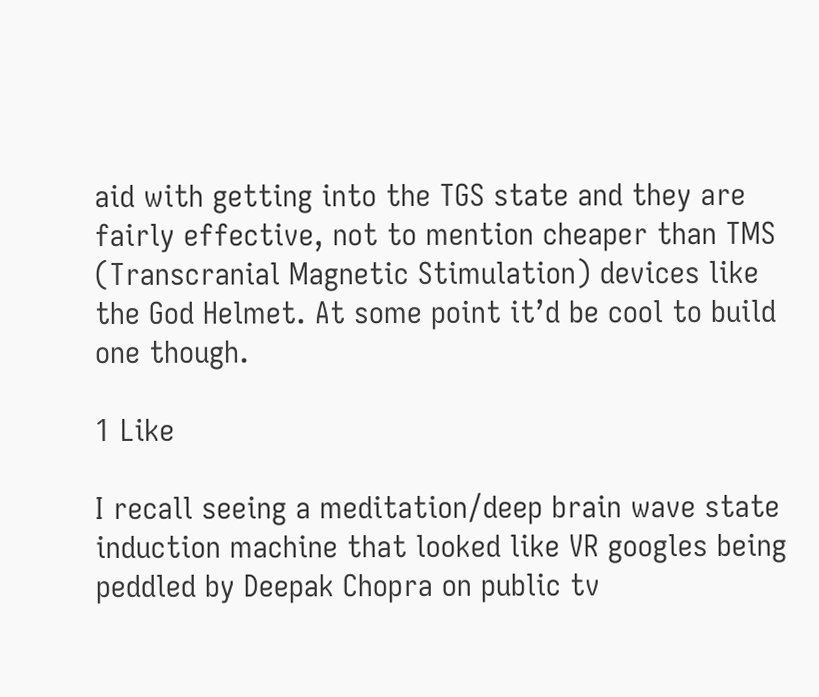aid with getting into the TGS state and they are fairly effective, not to mention cheaper than TMS (Transcranial Magnetic Stimulation) devices like the God Helmet. At some point it’d be cool to build one though.

1 Like

I recall seeing a meditation/deep brain wave state induction machine that looked like VR googles being peddled by Deepak Chopra on public tv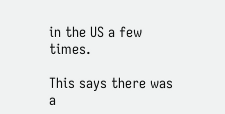in the US a few times.

This says there was a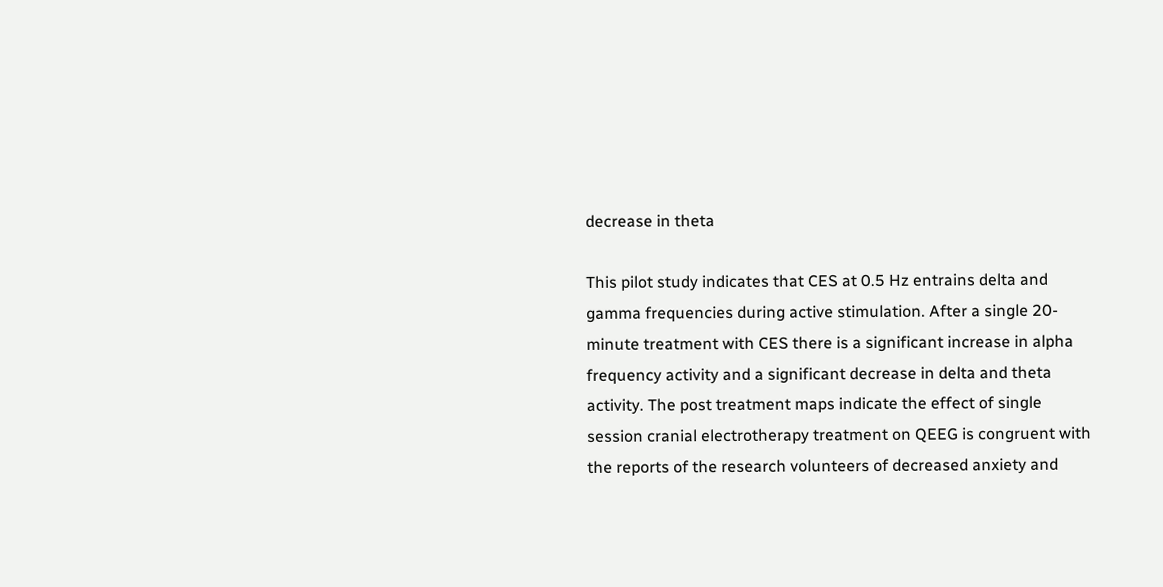decrease in theta

This pilot study indicates that CES at 0.5 Hz entrains delta and gamma frequencies during active stimulation. After a single 20-minute treatment with CES there is a significant increase in alpha frequency activity and a significant decrease in delta and theta activity. The post treatment maps indicate the effect of single session cranial electrotherapy treatment on QEEG is congruent with the reports of the research volunteers of decreased anxiety and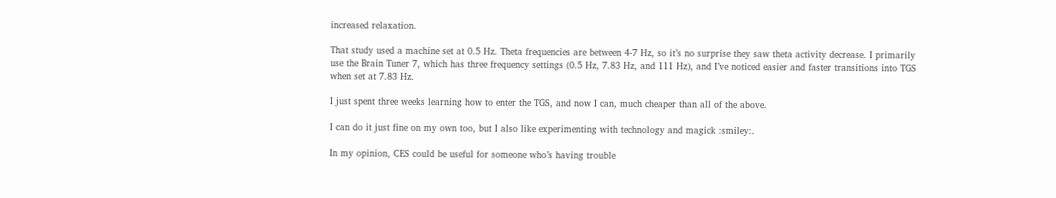increased relaxation.

That study used a machine set at 0.5 Hz. Theta frequencies are between 4-7 Hz, so it’s no surprise they saw theta activity decrease. I primarily use the Brain Tuner 7, which has three frequency settings (0.5 Hz, 7.83 Hz, and 111 Hz), and I’ve noticed easier and faster transitions into TGS when set at 7.83 Hz.

I just spent three weeks learning how to enter the TGS, and now I can, much cheaper than all of the above.

I can do it just fine on my own too, but I also like experimenting with technology and magick :smiley:.

In my opinion, CES could be useful for someone who’s having trouble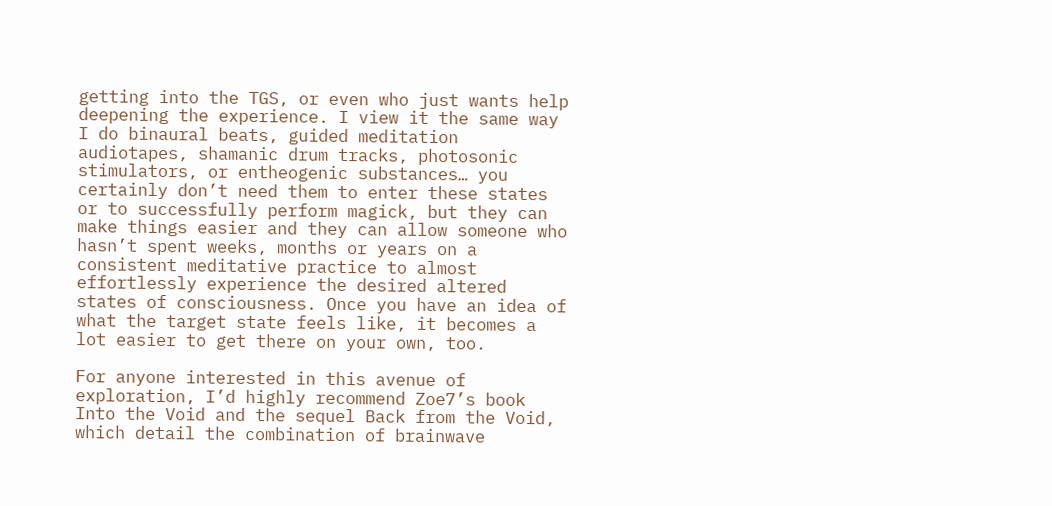getting into the TGS, or even who just wants help deepening the experience. I view it the same way I do binaural beats, guided meditation audiotapes, shamanic drum tracks, photosonic stimulators, or entheogenic substances… you certainly don’t need them to enter these states or to successfully perform magick, but they can make things easier and they can allow someone who hasn’t spent weeks, months or years on a consistent meditative practice to almost effortlessly experience the desired altered states of consciousness. Once you have an idea of what the target state feels like, it becomes a lot easier to get there on your own, too.

For anyone interested in this avenue of exploration, I’d highly recommend Zoe7’s book Into the Void and the sequel Back from the Void, which detail the combination of brainwave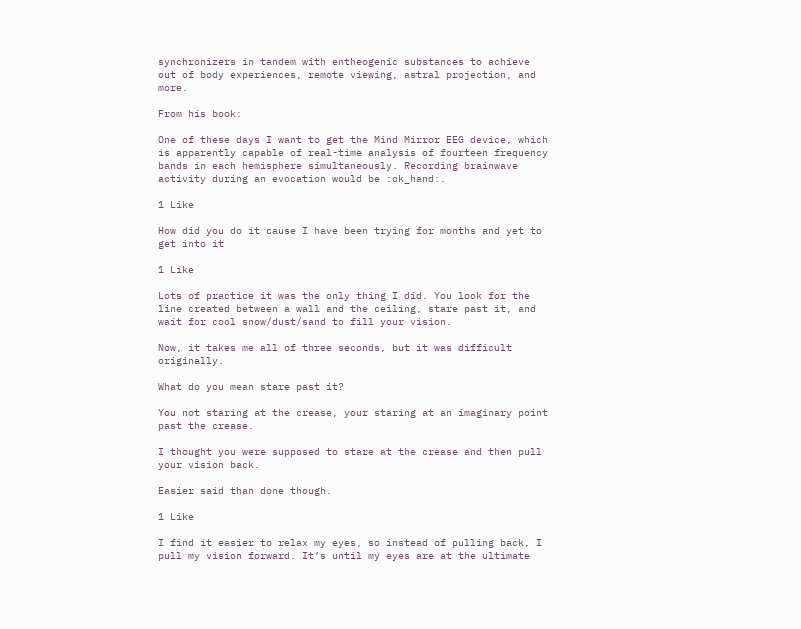synchronizers in tandem with entheogenic substances to achieve out of body experiences, remote viewing, astral projection, and more.

From his book:

One of these days I want to get the Mind Mirror EEG device, which is apparently capable of real-time analysis of fourteen frequency bands in each hemisphere simultaneously. Recording brainwave activity during an evocation would be :ok_hand:.

1 Like

How did you do it cause I have been trying for months and yet to get into it

1 Like

Lots of practice it was the only thing I did. You look for the line created between a wall and the ceiling, stare past it, and wait for cool snow/dust/sand to fill your vision.

Now, it takes me all of three seconds, but it was difficult originally.

What do you mean stare past it?

You not staring at the crease, your staring at an imaginary point past the crease.

I thought you were supposed to stare at the crease and then pull your vision back.

Easier said than done though.

1 Like

I find it easier to relax my eyes, so instead of pulling back, I pull my vision forward. It’s until my eyes are at the ultimate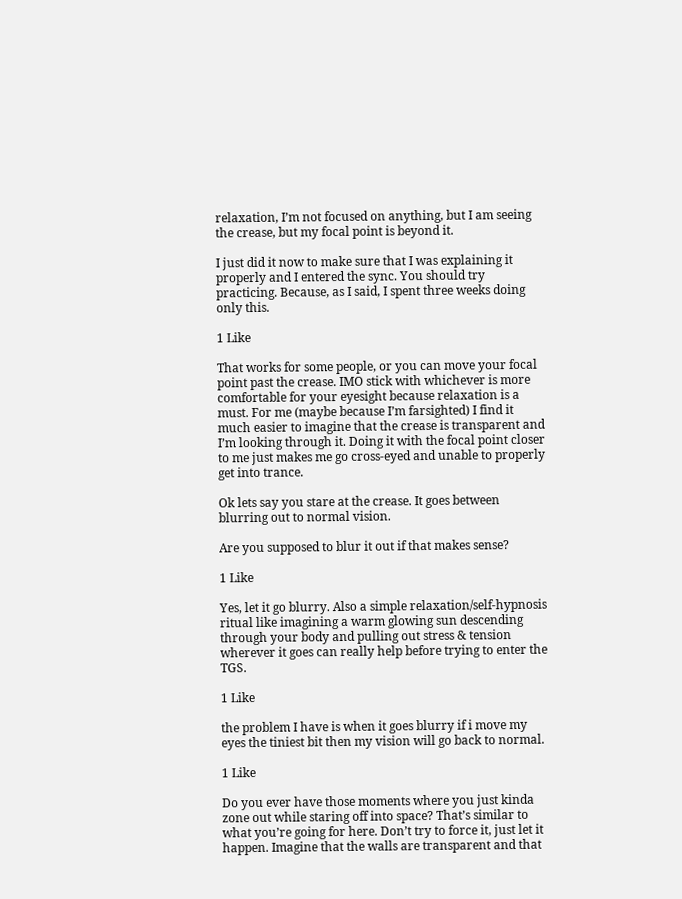relaxation, I’m not focused on anything, but I am seeing the crease, but my focal point is beyond it.

I just did it now to make sure that I was explaining it properly and I entered the sync. You should try practicing. Because, as I said, I spent three weeks doing only this.

1 Like

That works for some people, or you can move your focal point past the crease. IMO stick with whichever is more comfortable for your eyesight because relaxation is a must. For me (maybe because I’m farsighted) I find it much easier to imagine that the crease is transparent and I’m looking through it. Doing it with the focal point closer to me just makes me go cross-eyed and unable to properly get into trance.

Ok lets say you stare at the crease. It goes between blurring out to normal vision.

Are you supposed to blur it out if that makes sense?

1 Like

Yes, let it go blurry. Also a simple relaxation/self-hypnosis ritual like imagining a warm glowing sun descending through your body and pulling out stress & tension wherever it goes can really help before trying to enter the TGS.

1 Like

the problem I have is when it goes blurry if i move my eyes the tiniest bit then my vision will go back to normal.

1 Like

Do you ever have those moments where you just kinda zone out while staring off into space? That’s similar to what you’re going for here. Don’t try to force it, just let it happen. Imagine that the walls are transparent and that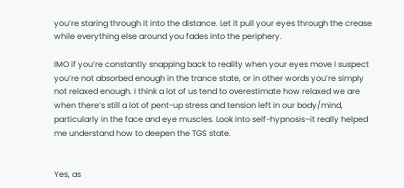you’re staring through it into the distance. Let it pull your eyes through the crease while everything else around you fades into the periphery.

IMO if you’re constantly snapping back to reality when your eyes move I suspect you’re not absorbed enough in the trance state, or in other words you’re simply not relaxed enough. I think a lot of us tend to overestimate how relaxed we are when there’s still a lot of pent-up stress and tension left in our body/mind, particularly in the face and eye muscles. Look into self-hypnosis–it really helped me understand how to deepen the TGS state.


Yes, as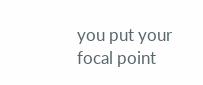you put your focal point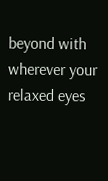beyond with wherever your relaxed eyes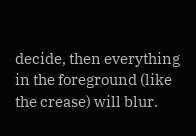decide, then everything in the foreground (like the crease) will blur.